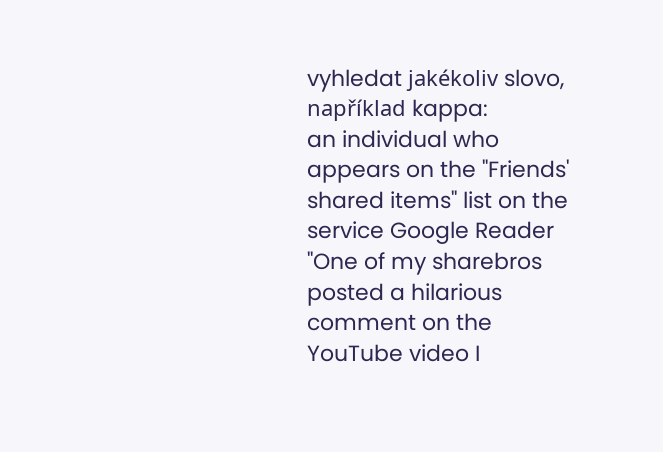vyhledat jakékoliv slovo, například kappa:
an individual who appears on the "Friends' shared items" list on the service Google Reader
"One of my sharebros posted a hilarious comment on the YouTube video I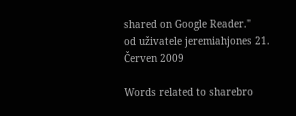shared on Google Reader."
od uživatele jeremiahjones 21. Červen 2009

Words related to sharebro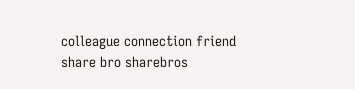colleague connection friend share bro sharebros